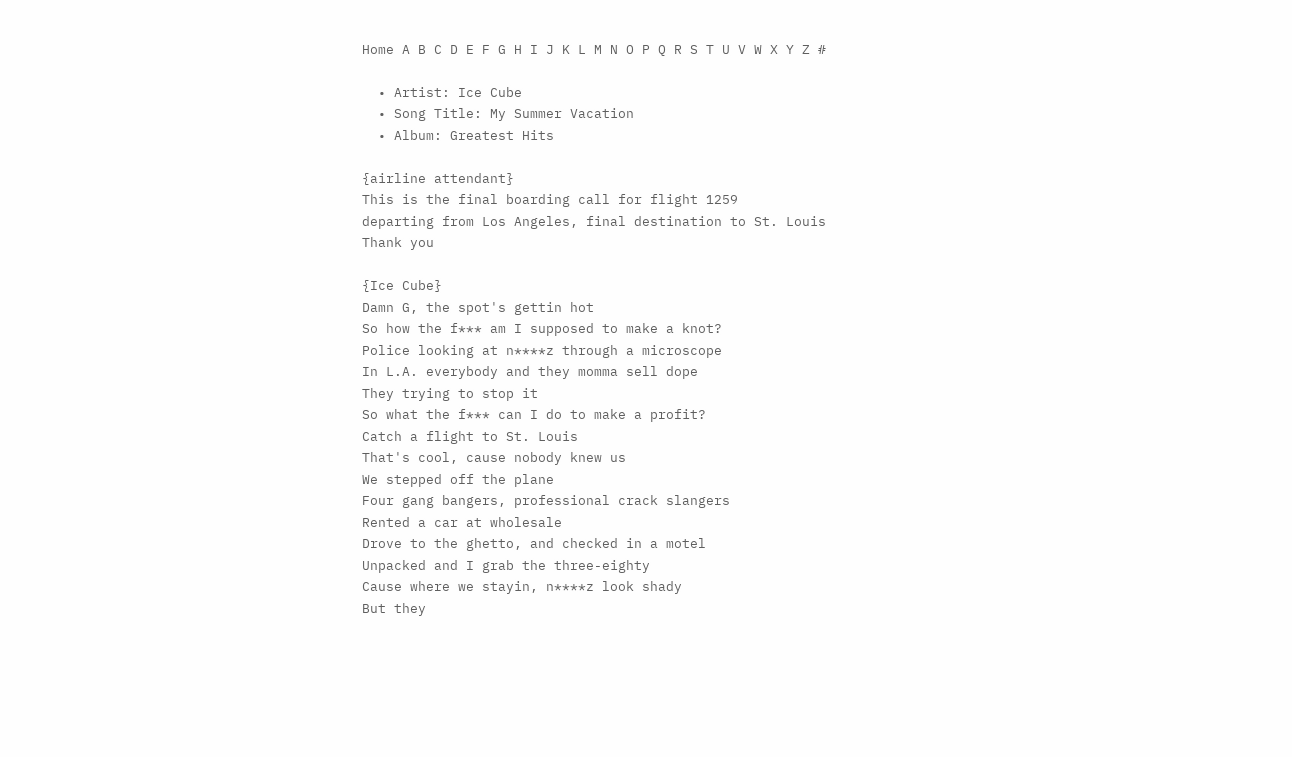Home A B C D E F G H I J K L M N O P Q R S T U V W X Y Z #

  • Artist: Ice Cube
  • Song Title: My Summer Vacation
  • Album: Greatest Hits

{airline attendant}
This is the final boarding call for flight 1259
departing from Los Angeles, final destination to St. Louis
Thank you

{Ice Cube}
Damn G, the spot's gettin hot
So how the f*** am I supposed to make a knot?
Police looking at n****z through a microscope
In L.A. everybody and they momma sell dope
They trying to stop it
So what the f*** can I do to make a profit?
Catch a flight to St. Louis
That's cool, cause nobody knew us
We stepped off the plane
Four gang bangers, professional crack slangers
Rented a car at wholesale
Drove to the ghetto, and checked in a motel
Unpacked and I grab the three-eighty
Cause where we stayin, n****z look shady
But they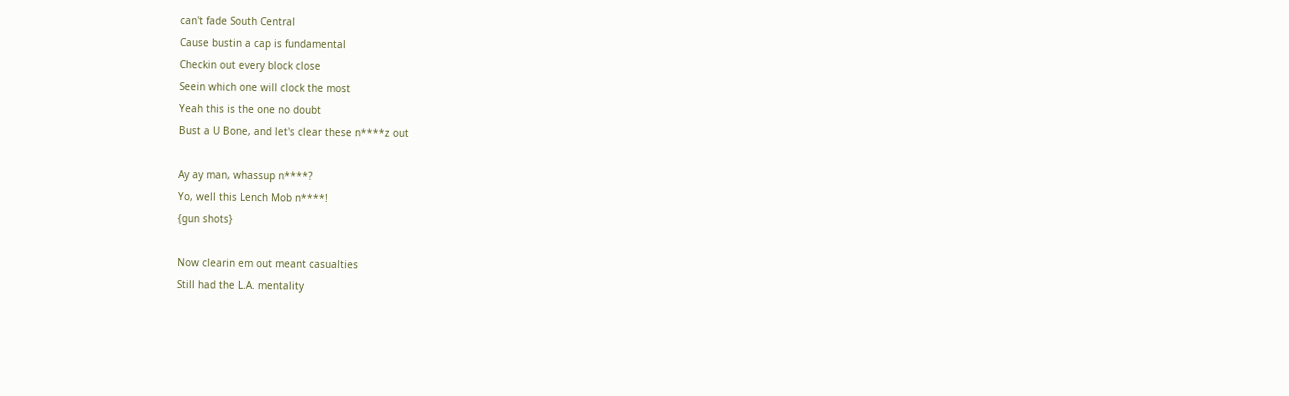can't fade South Central
Cause bustin a cap is fundamental
Checkin out every block close
Seein which one will clock the most
Yeah this is the one no doubt
Bust a U Bone, and let's clear these n****z out

Ay ay man, whassup n****?
Yo, well this Lench Mob n****!
{gun shots}

Now clearin em out meant casualties
Still had the L.A. mentality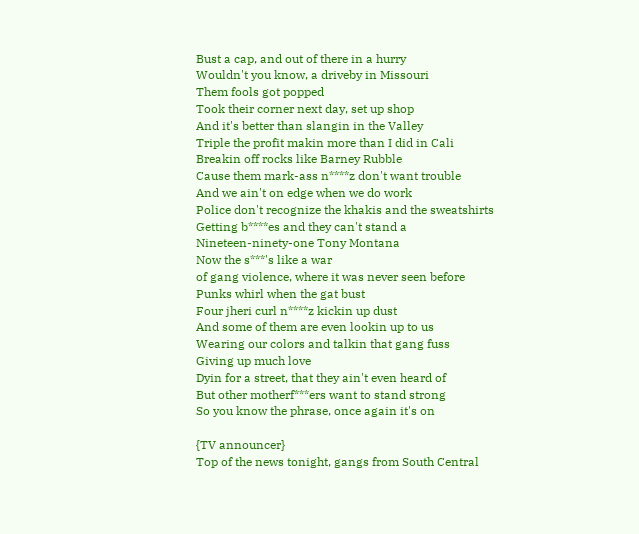Bust a cap, and out of there in a hurry
Wouldn't you know, a driveby in Missouri
Them fools got popped
Took their corner next day, set up shop
And it's better than slangin in the Valley
Triple the profit makin more than I did in Cali
Breakin off rocks like Barney Rubble
Cause them mark-ass n****z don't want trouble
And we ain't on edge when we do work
Police don't recognize the khakis and the sweatshirts
Getting b****es and they can't stand a
Nineteen-ninety-one Tony Montana
Now the s***'s like a war
of gang violence, where it was never seen before
Punks whirl when the gat bust
Four jheri curl n****z kickin up dust
And some of them are even lookin up to us
Wearing our colors and talkin that gang fuss
Giving up much love
Dyin for a street, that they ain't even heard of
But other motherf***ers want to stand strong
So you know the phrase, once again it's on

{TV announcer}
Top of the news tonight, gangs from South Central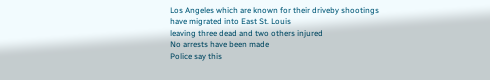Los Angeles which are known for their driveby shootings
have migrated into East St. Louis
leaving three dead and two others injured
No arrests have been made
Police say this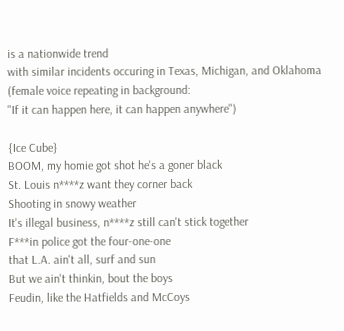is a nationwide trend
with similar incidents occuring in Texas, Michigan, and Oklahoma
(female voice repeating in background:
"If it can happen here, it can happen anywhere")

{Ice Cube}
BOOM, my homie got shot he's a goner black
St. Louis n****z want they corner back
Shooting in snowy weather
It's illegal business, n****z still can't stick together
F***in police got the four-one-one
that L.A. ain't all, surf and sun
But we ain't thinkin, bout the boys
Feudin, like the Hatfields and McCoys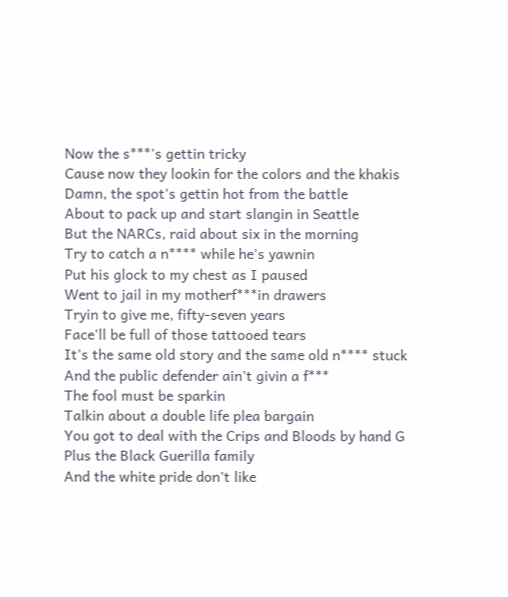Now the s***'s gettin tricky
Cause now they lookin for the colors and the khakis
Damn, the spot's gettin hot from the battle
About to pack up and start slangin in Seattle
But the NARCs, raid about six in the morning
Try to catch a n**** while he's yawnin
Put his glock to my chest as I paused
Went to jail in my motherf***in drawers
Tryin to give me, fifty-seven years
Face'll be full of those tattooed tears
It's the same old story and the same old n**** stuck
And the public defender ain't givin a f***
The fool must be sparkin
Talkin about a double life plea bargain
You got to deal with the Crips and Bloods by hand G
Plus the Black Guerilla family
And the white pride don't like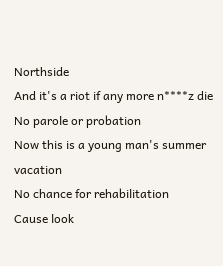Northside
And it's a riot if any more n****z die
No parole or probation
Now this is a young man's summer vacation
No chance for rehabilitation
Cause look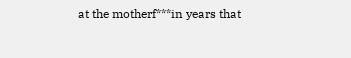at the motherf***in years that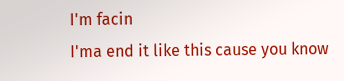I'm facin
I'ma end it like this cause you know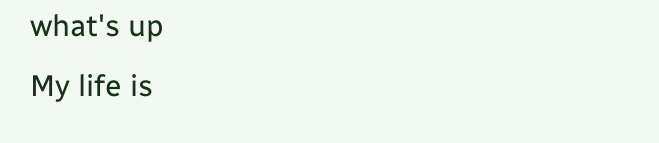what's up
My life is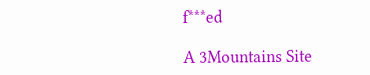f***ed

A 3Mountains Site